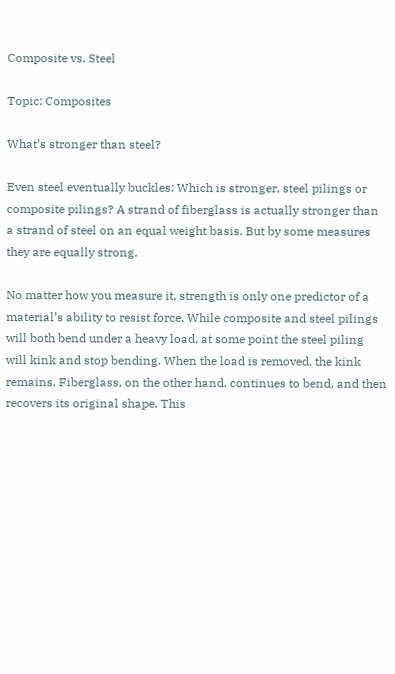Composite vs. Steel

Topic: Composites

What’s stronger than steel?

Even steel eventually buckles: Which is stronger, steel pilings or composite pilings? A strand of fiberglass is actually stronger than a strand of steel on an equal weight basis. But by some measures they are equally strong.

No matter how you measure it, strength is only one predictor of a material’s ability to resist force. While composite and steel pilings will both bend under a heavy load, at some point the steel piling will kink and stop bending. When the load is removed, the kink remains. Fiberglass, on the other hand, continues to bend, and then recovers its original shape. This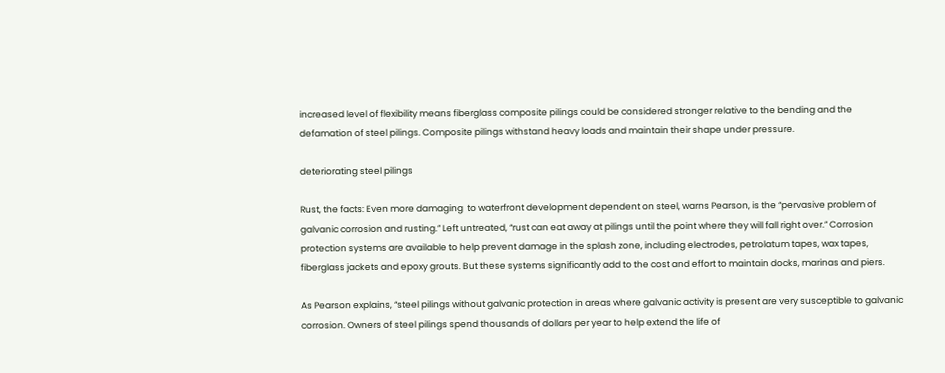increased level of flexibility means fiberglass composite pilings could be considered stronger relative to the bending and the defamation of steel pilings. Composite pilings withstand heavy loads and maintain their shape under pressure.

deteriorating steel pilings

Rust, the facts: Even more damaging  to waterfront development dependent on steel, warns Pearson, is the “pervasive problem of galvanic corrosion and rusting.” Left untreated, “rust can eat away at pilings until the point where they will fall right over.” Corrosion protection systems are available to help prevent damage in the splash zone, including electrodes, petrolatum tapes, wax tapes, fiberglass jackets and epoxy grouts. But these systems significantly add to the cost and effort to maintain docks, marinas and piers.

As Pearson explains, “steel pilings without galvanic protection in areas where galvanic activity is present are very susceptible to galvanic corrosion. Owners of steel pilings spend thousands of dollars per year to help extend the life of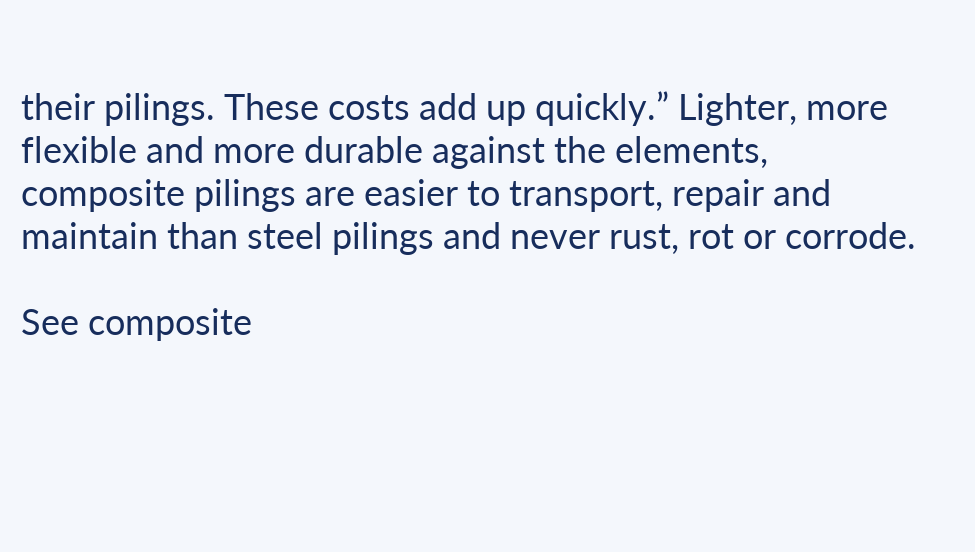their pilings. These costs add up quickly.” Lighter, more flexible and more durable against the elements, composite pilings are easier to transport, repair and maintain than steel pilings and never rust, rot or corrode.

See composite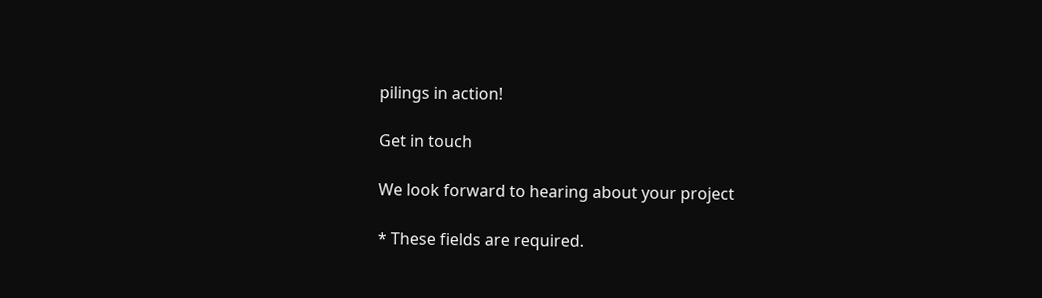pilings in action!

Get in touch

We look forward to hearing about your project

* These fields are required.